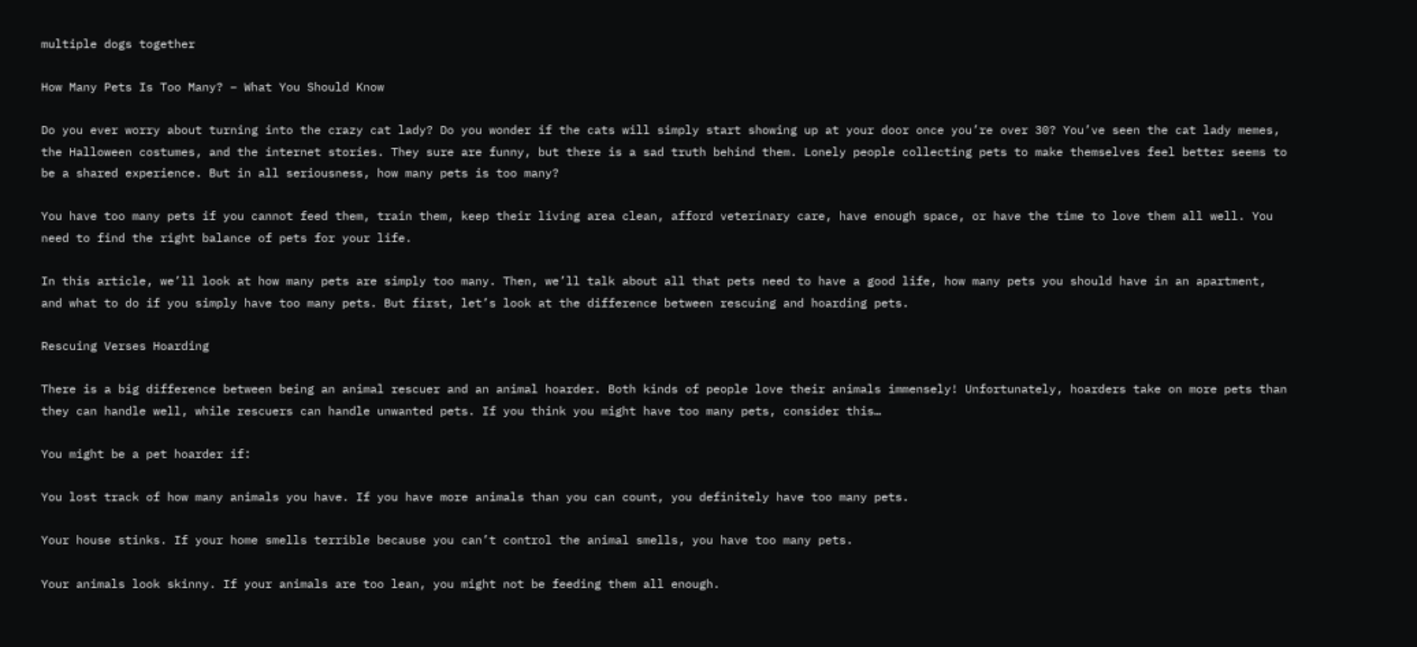multiple dogs together

How Many Pets Is Too Many? – What You Should Know

Do you ever worry about turning into the crazy cat lady? Do you wonder if the cats will simply start showing up at your door once you’re over 30? You’ve seen the cat lady memes, the Halloween costumes, and the internet stories. They sure are funny, but there is a sad truth behind them. Lonely people collecting pets to make themselves feel better seems to be a shared experience. But in all seriousness, how many pets is too many?

You have too many pets if you cannot feed them, train them, keep their living area clean, afford veterinary care, have enough space, or have the time to love them all well. You need to find the right balance of pets for your life.

In this article, we’ll look at how many pets are simply too many. Then, we’ll talk about all that pets need to have a good life, how many pets you should have in an apartment, and what to do if you simply have too many pets. But first, let’s look at the difference between rescuing and hoarding pets.

Rescuing Verses Hoarding

There is a big difference between being an animal rescuer and an animal hoarder. Both kinds of people love their animals immensely! Unfortunately, hoarders take on more pets than they can handle well, while rescuers can handle unwanted pets. If you think you might have too many pets, consider this…

You might be a pet hoarder if:

You lost track of how many animals you have. If you have more animals than you can count, you definitely have too many pets.

Your house stinks. If your home smells terrible because you can’t control the animal smells, you have too many pets.

Your animals look skinny. If your animals are too lean, you might not be feeding them all enough.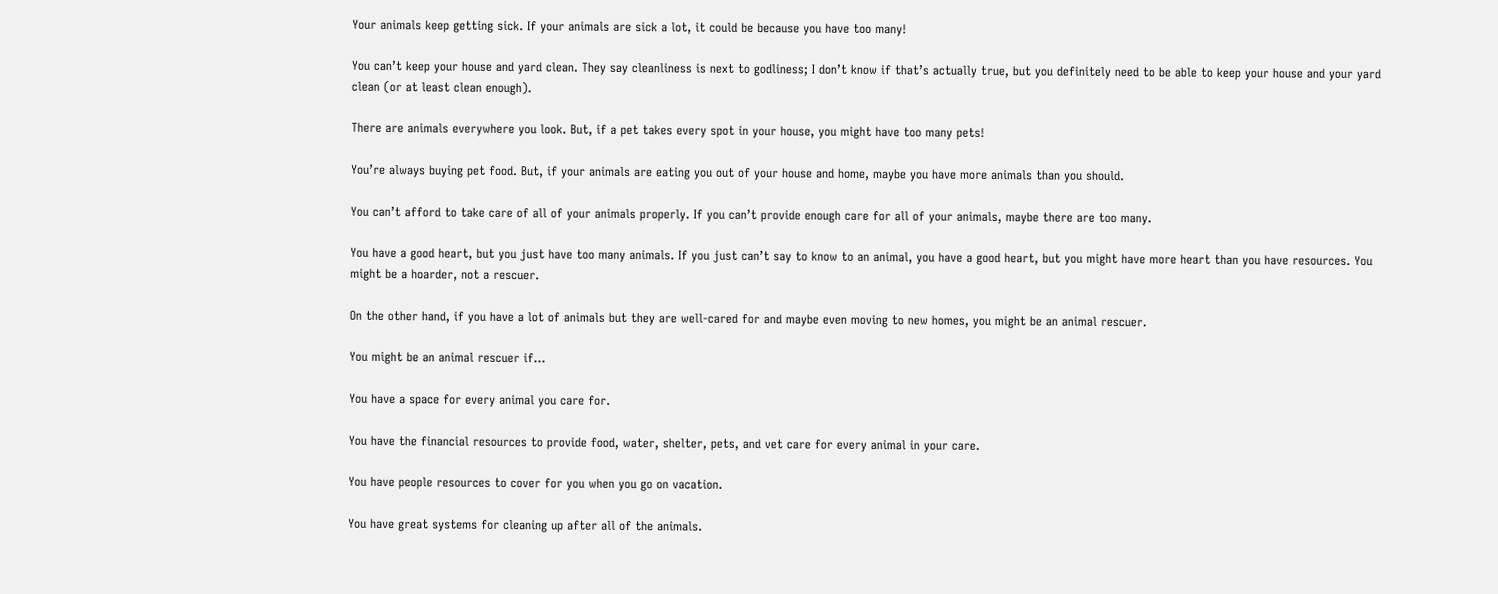Your animals keep getting sick. If your animals are sick a lot, it could be because you have too many!

You can’t keep your house and yard clean. They say cleanliness is next to godliness; I don’t know if that’s actually true, but you definitely need to be able to keep your house and your yard clean (or at least clean enough).

There are animals everywhere you look. But, if a pet takes every spot in your house, you might have too many pets!

You’re always buying pet food. But, if your animals are eating you out of your house and home, maybe you have more animals than you should.

You can’t afford to take care of all of your animals properly. If you can’t provide enough care for all of your animals, maybe there are too many.

You have a good heart, but you just have too many animals. If you just can’t say to know to an animal, you have a good heart, but you might have more heart than you have resources. You might be a hoarder, not a rescuer.

On the other hand, if you have a lot of animals but they are well-cared for and maybe even moving to new homes, you might be an animal rescuer.

You might be an animal rescuer if…

You have a space for every animal you care for.

You have the financial resources to provide food, water, shelter, pets, and vet care for every animal in your care.

You have people resources to cover for you when you go on vacation.

You have great systems for cleaning up after all of the animals.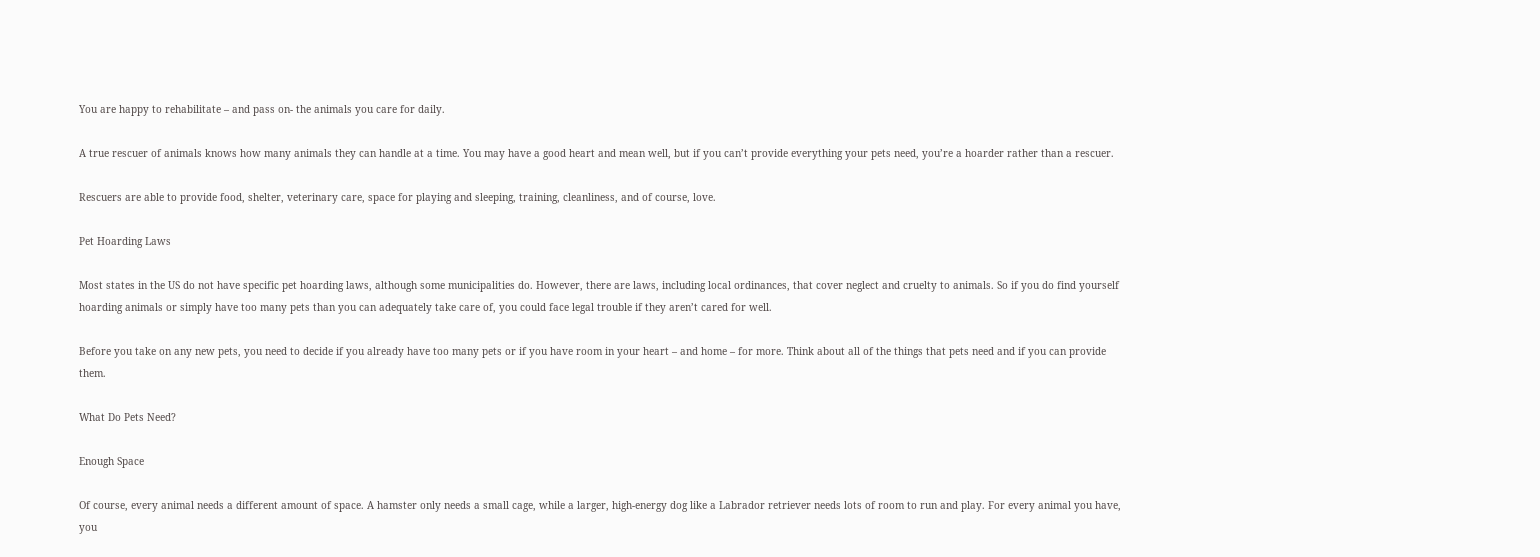You are happy to rehabilitate – and pass on- the animals you care for daily.

A true rescuer of animals knows how many animals they can handle at a time. You may have a good heart and mean well, but if you can’t provide everything your pets need, you’re a hoarder rather than a rescuer.

Rescuers are able to provide food, shelter, veterinary care, space for playing and sleeping, training, cleanliness, and of course, love.

Pet Hoarding Laws

Most states in the US do not have specific pet hoarding laws, although some municipalities do. However, there are laws, including local ordinances, that cover neglect and cruelty to animals. So if you do find yourself hoarding animals or simply have too many pets than you can adequately take care of, you could face legal trouble if they aren’t cared for well.

Before you take on any new pets, you need to decide if you already have too many pets or if you have room in your heart – and home – for more. Think about all of the things that pets need and if you can provide them.

What Do Pets Need?

Enough Space

Of course, every animal needs a different amount of space. A hamster only needs a small cage, while a larger, high-energy dog like a Labrador retriever needs lots of room to run and play. For every animal you have, you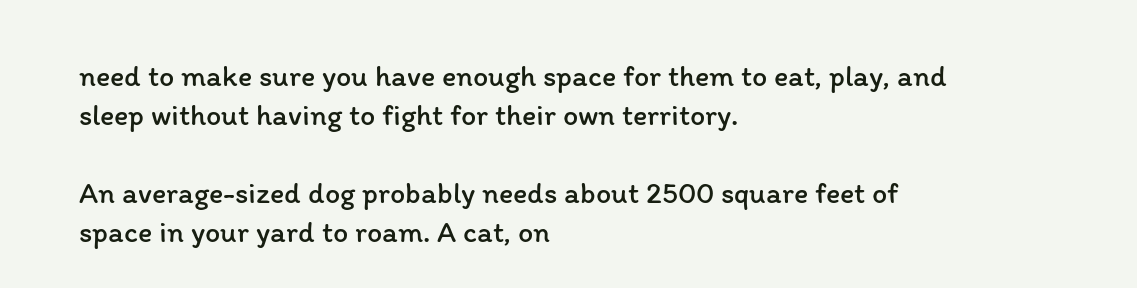need to make sure you have enough space for them to eat, play, and sleep without having to fight for their own territory.

An average-sized dog probably needs about 2500 square feet of space in your yard to roam. A cat, on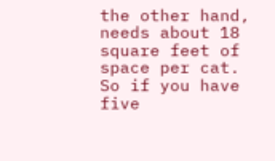the other hand, needs about 18 square feet of space per cat. So if you have five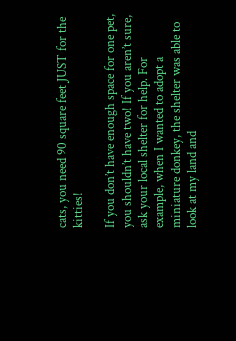cats, you need 90 square feet JUST for the kitties!

If you don’t have enough space for one pet, you shouldn’t have two! If you aren’t sure, ask your local shelter for help. For example, when I wanted to adopt a miniature donkey, the shelter was able to look at my land and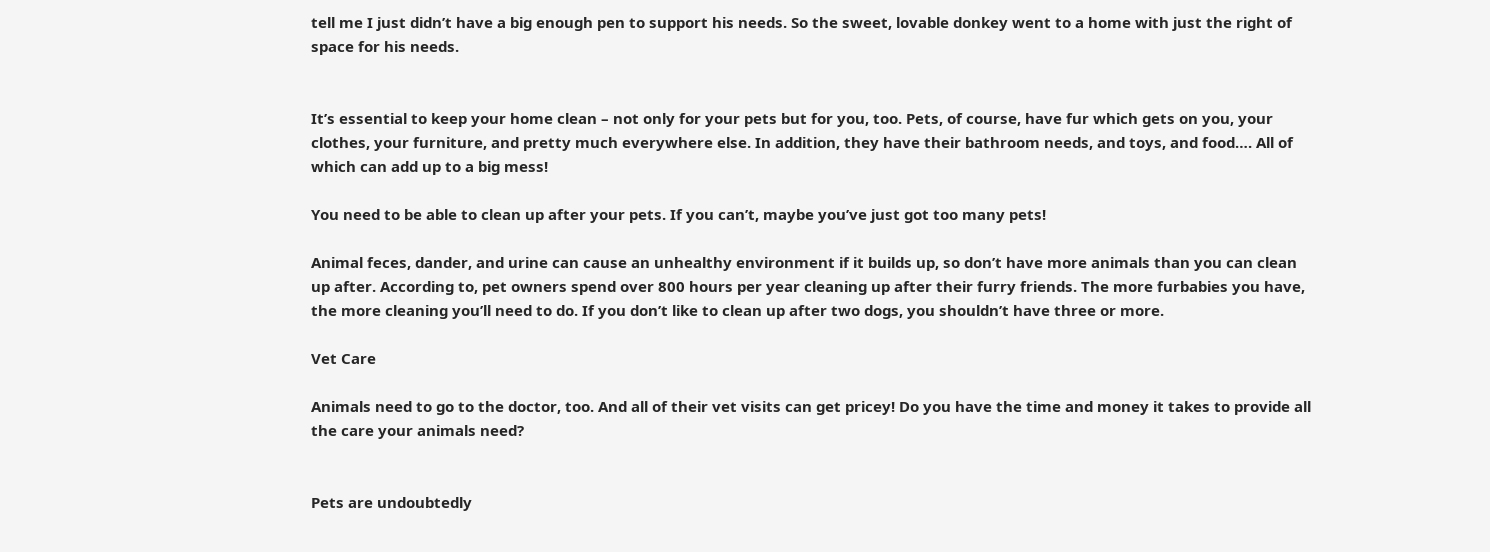tell me I just didn’t have a big enough pen to support his needs. So the sweet, lovable donkey went to a home with just the right of space for his needs.


It’s essential to keep your home clean – not only for your pets but for you, too. Pets, of course, have fur which gets on you, your clothes, your furniture, and pretty much everywhere else. In addition, they have their bathroom needs, and toys, and food…. All of which can add up to a big mess!

You need to be able to clean up after your pets. If you can’t, maybe you’ve just got too many pets!

Animal feces, dander, and urine can cause an unhealthy environment if it builds up, so don’t have more animals than you can clean up after. According to, pet owners spend over 800 hours per year cleaning up after their furry friends. The more furbabies you have, the more cleaning you’ll need to do. If you don’t like to clean up after two dogs, you shouldn’t have three or more.

Vet Care

Animals need to go to the doctor, too. And all of their vet visits can get pricey! Do you have the time and money it takes to provide all the care your animals need?


Pets are undoubtedly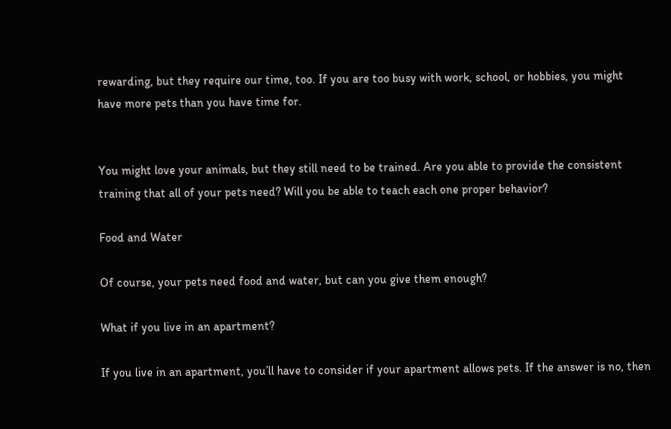rewarding, but they require our time, too. If you are too busy with work, school, or hobbies, you might have more pets than you have time for.


You might love your animals, but they still need to be trained. Are you able to provide the consistent training that all of your pets need? Will you be able to teach each one proper behavior?

Food and Water

Of course, your pets need food and water, but can you give them enough?

What if you live in an apartment?

If you live in an apartment, you’ll have to consider if your apartment allows pets. If the answer is no, then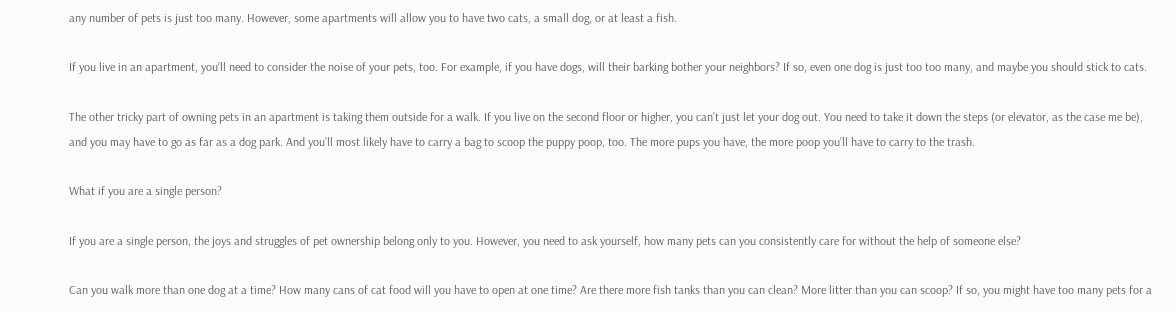any number of pets is just too many. However, some apartments will allow you to have two cats, a small dog, or at least a fish.

If you live in an apartment, you’ll need to consider the noise of your pets, too. For example, if you have dogs, will their barking bother your neighbors? If so, even one dog is just too too many, and maybe you should stick to cats.

The other tricky part of owning pets in an apartment is taking them outside for a walk. If you live on the second floor or higher, you can’t just let your dog out. You need to take it down the steps (or elevator, as the case me be), and you may have to go as far as a dog park. And you’ll most likely have to carry a bag to scoop the puppy poop, too. The more pups you have, the more poop you’ll have to carry to the trash.

What if you are a single person?

If you are a single person, the joys and struggles of pet ownership belong only to you. However, you need to ask yourself, how many pets can you consistently care for without the help of someone else?

Can you walk more than one dog at a time? How many cans of cat food will you have to open at one time? Are there more fish tanks than you can clean? More litter than you can scoop? If so, you might have too many pets for a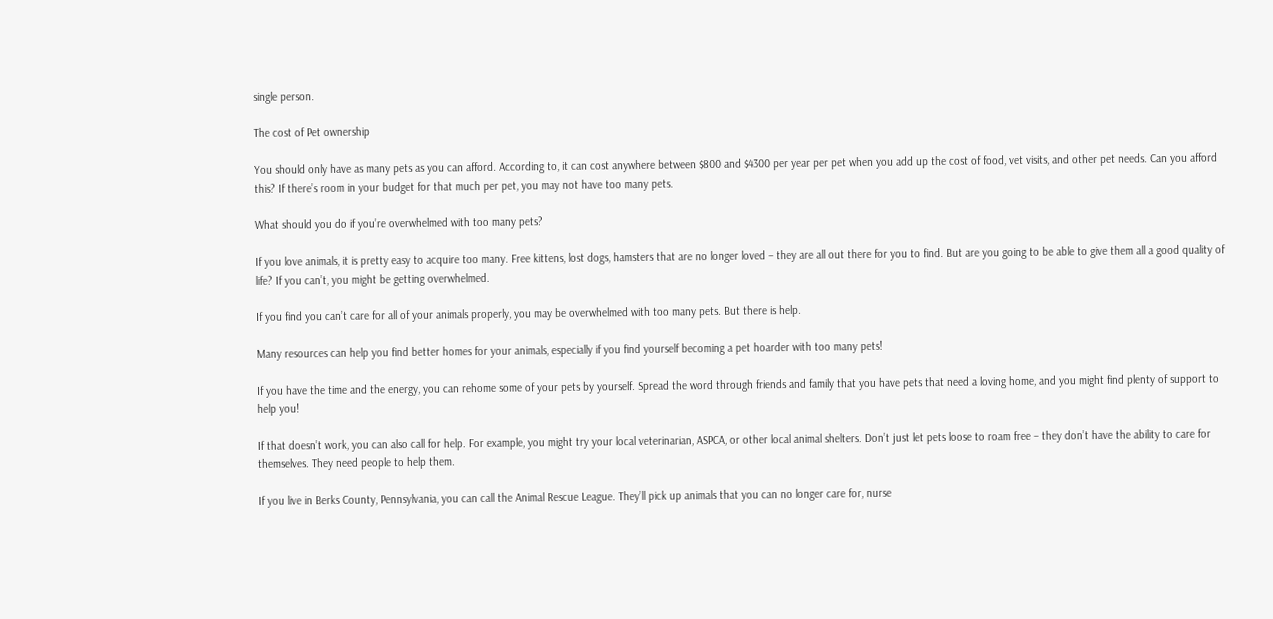single person.

The cost of Pet ownership

You should only have as many pets as you can afford. According to, it can cost anywhere between $800 and $4300 per year per pet when you add up the cost of food, vet visits, and other pet needs. Can you afford this? If there’s room in your budget for that much per pet, you may not have too many pets.

What should you do if you’re overwhelmed with too many pets?

If you love animals, it is pretty easy to acquire too many. Free kittens, lost dogs, hamsters that are no longer loved – they are all out there for you to find. But are you going to be able to give them all a good quality of life? If you can’t, you might be getting overwhelmed.

If you find you can’t care for all of your animals properly, you may be overwhelmed with too many pets. But there is help.

Many resources can help you find better homes for your animals, especially if you find yourself becoming a pet hoarder with too many pets!

If you have the time and the energy, you can rehome some of your pets by yourself. Spread the word through friends and family that you have pets that need a loving home, and you might find plenty of support to help you!

If that doesn’t work, you can also call for help. For example, you might try your local veterinarian, ASPCA, or other local animal shelters. Don’t just let pets loose to roam free – they don’t have the ability to care for themselves. They need people to help them.

If you live in Berks County, Pennsylvania, you can call the Animal Rescue League. They’ll pick up animals that you can no longer care for, nurse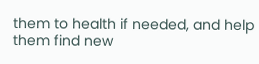them to health if needed, and help them find new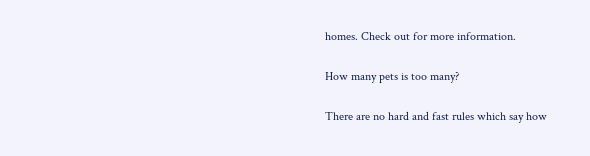homes. Check out for more information.

How many pets is too many?

There are no hard and fast rules which say how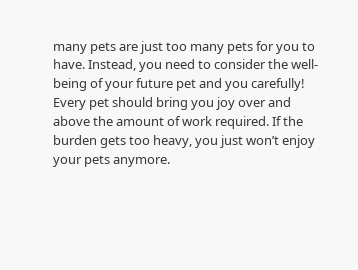many pets are just too many pets for you to have. Instead, you need to consider the well-being of your future pet and you carefully! Every pet should bring you joy over and above the amount of work required. If the burden gets too heavy, you just won’t enjoy your pets anymore.